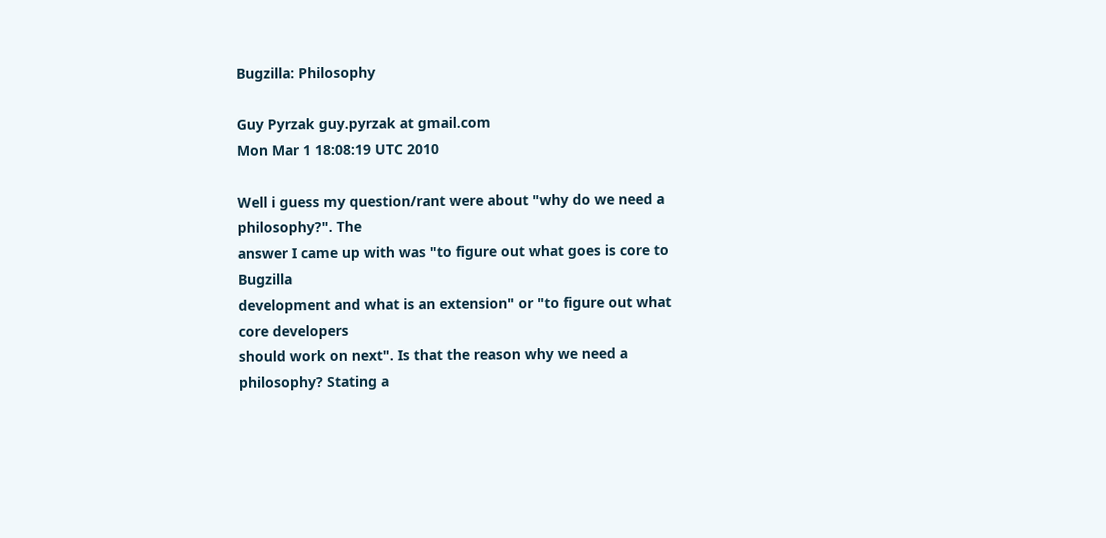Bugzilla: Philosophy

Guy Pyrzak guy.pyrzak at gmail.com
Mon Mar 1 18:08:19 UTC 2010

Well i guess my question/rant were about "why do we need a philosophy?". The
answer I came up with was "to figure out what goes is core to Bugzilla
development and what is an extension" or "to figure out what core developers
should work on next". Is that the reason why we need a philosophy? Stating a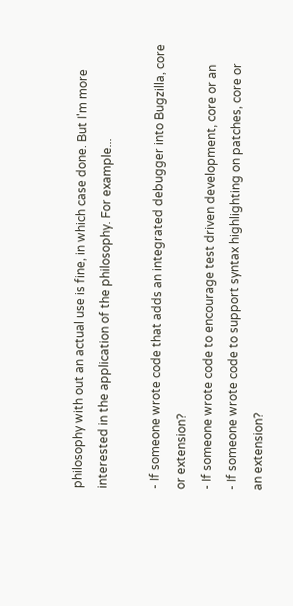philosophy with out an actual use is fine, in which case done. But I'm more
interested in the application of the philosophy. For example...

- If someone wrote code that adds an integrated debugger into Bugzilla, core
or extension?
- If someone wrote code to encourage test driven development, core or an
- If someone wrote code to support syntax highlighting on patches, core or
an extension?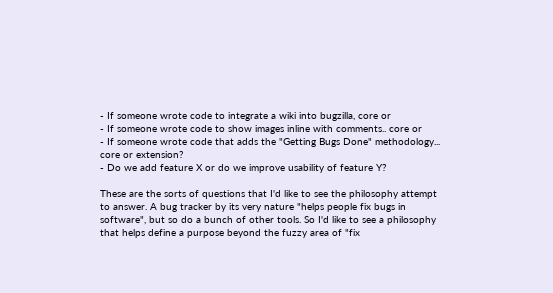- If someone wrote code to integrate a wiki into bugzilla, core or
- If someone wrote code to show images inline with comments.. core or
- If someone wrote code that adds the "Getting Bugs Done" methodology...
core or extension?
- Do we add feature X or do we improve usability of feature Y?

These are the sorts of questions that I'd like to see the philosophy attempt
to answer. A bug tracker by its very nature "helps people fix bugs in
software", but so do a bunch of other tools. So I'd like to see a philosophy
that helps define a purpose beyond the fuzzy area of "fix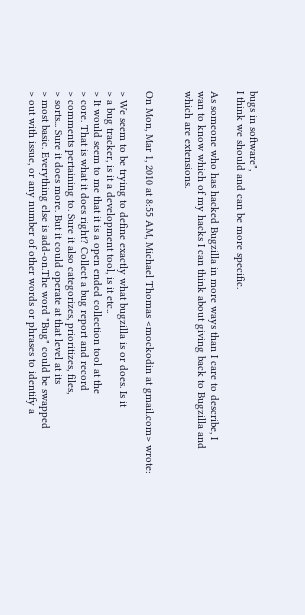bugs in software",
I think we should and can be more specific.

As someone who has hacked Bugzilla in more ways than I care to describe, I
wan to know which of my hacks I can think about giving back to Bugzilla and
which are extensions.


On Mon, Mar 1, 2010 at 8:55 AM, Michael Thomas <mockodin at gmail.com> wrote:

> We seem to be trying to define exactly what bugzilla is or does. Is it
> a bug tracker, is it a development tool, is it etc..
> It would seem to me that it is a open ended collection tool at the
> core. That is what it does right? Collect a bug report and record
> comments pertaining to. Sure it also categorizes, prioritizes, files,
> sorts... Sure it does more. But it could operate at that level at its
> most basic. Everything else is add-on.The word "Bug" could be swapped
> out with issue, or any number of other words or phrases to identify a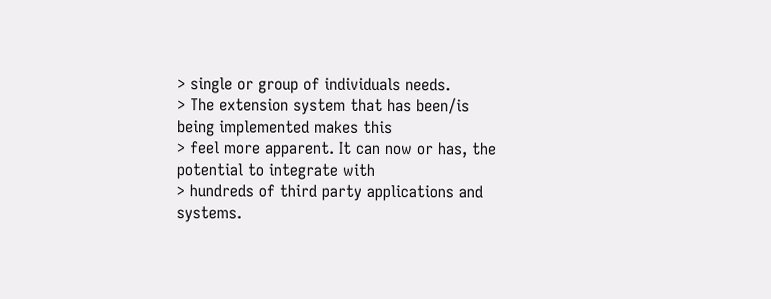> single or group of individuals needs.
> The extension system that has been/is being implemented makes this
> feel more apparent. It can now or has, the potential to integrate with
> hundreds of third party applications and systems.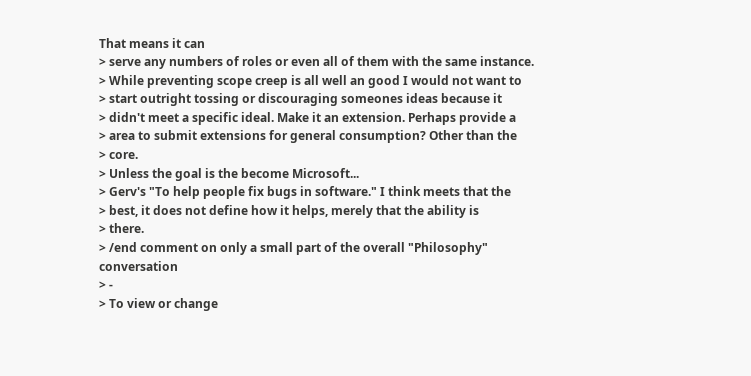That means it can
> serve any numbers of roles or even all of them with the same instance.
> While preventing scope creep is all well an good I would not want to
> start outright tossing or discouraging someones ideas because it
> didn't meet a specific ideal. Make it an extension. Perhaps provide a
> area to submit extensions for general consumption? Other than the
> core.
> Unless the goal is the become Microsoft...
> Gerv's "To help people fix bugs in software." I think meets that the
> best, it does not define how it helps, merely that the ability is
> there.
> /end comment on only a small part of the overall "Philosophy" conversation
> -
> To view or change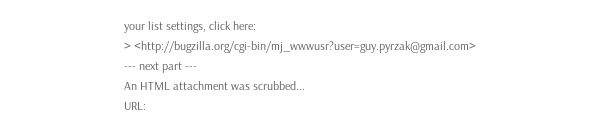your list settings, click here:
> <http://bugzilla.org/cgi-bin/mj_wwwusr?user=guy.pyrzak@gmail.com>
--- next part ---
An HTML attachment was scrubbed...
URL: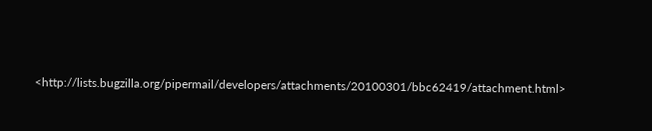<http://lists.bugzilla.org/pipermail/developers/attachments/20100301/bbc62419/attachment.html>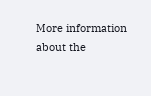More information about the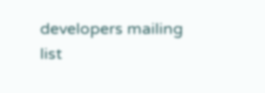developers mailing list